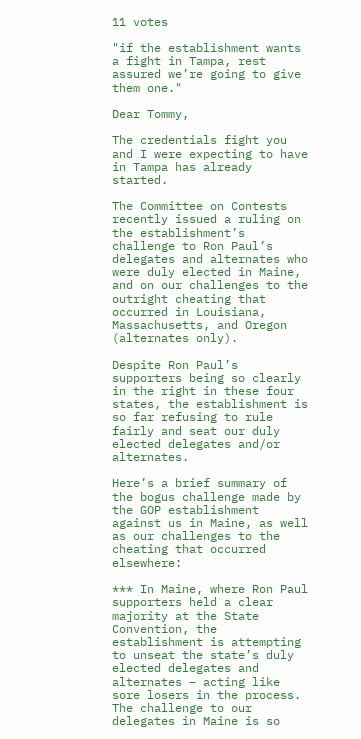11 votes

"if the establishment wants a fight in Tampa, rest assured we’re going to give them one."

Dear Tommy,

The credentials fight you and I were expecting to have in Tampa has already started.

The Committee on Contests recently issued a ruling on the establishment’s challenge to Ron Paul’s delegates and alternates who were duly elected in Maine, and on our challenges to the outright cheating that occurred in Louisiana, Massachusetts, and Oregon (alternates only).

Despite Ron Paul’s supporters being so clearly in the right in these four states, the establishment is so far refusing to rule fairly and seat our duly elected delegates and/or alternates.

Here’s a brief summary of the bogus challenge made by the GOP establishment against us in Maine, as well as our challenges to the cheating that occurred elsewhere:

*** In Maine, where Ron Paul supporters held a clear majority at the State Convention, the establishment is attempting to unseat the state’s duly elected delegates and alternates – acting like sore losers in the process. The challenge to our delegates in Maine is so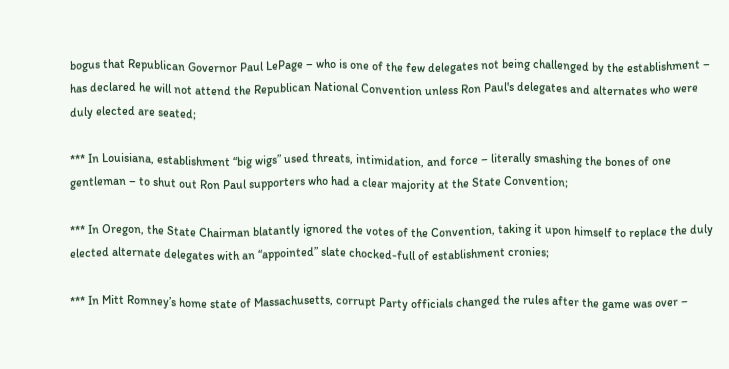bogus that Republican Governor Paul LePage – who is one of the few delegates not being challenged by the establishment – has declared he will not attend the Republican National Convention unless Ron Paul's delegates and alternates who were duly elected are seated;

*** In Louisiana, establishment “big wigs” used threats, intimidation, and force – literally smashing the bones of one gentleman – to shut out Ron Paul supporters who had a clear majority at the State Convention;

*** In Oregon, the State Chairman blatantly ignored the votes of the Convention, taking it upon himself to replace the duly elected alternate delegates with an “appointed” slate chocked-full of establishment cronies;

*** In Mitt Romney’s home state of Massachusetts, corrupt Party officials changed the rules after the game was over –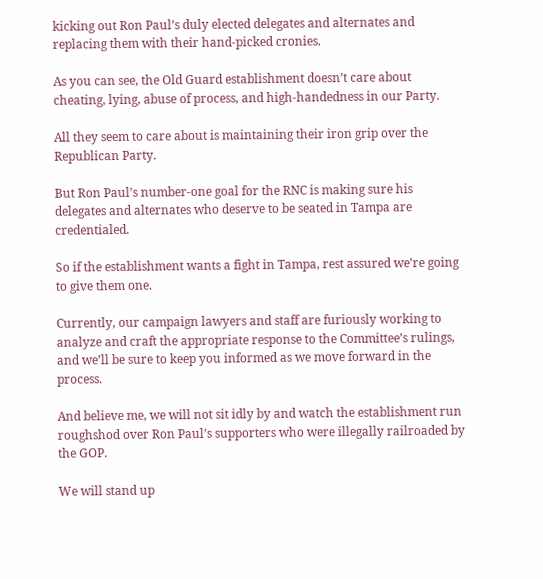kicking out Ron Paul’s duly elected delegates and alternates and replacing them with their hand-picked cronies.

As you can see, the Old Guard establishment doesn’t care about cheating, lying, abuse of process, and high-handedness in our Party.

All they seem to care about is maintaining their iron grip over the Republican Party.

But Ron Paul’s number-one goal for the RNC is making sure his delegates and alternates who deserve to be seated in Tampa are credentialed.

So if the establishment wants a fight in Tampa, rest assured we’re going to give them one.

Currently, our campaign lawyers and staff are furiously working to analyze and craft the appropriate response to the Committee’s rulings, and we’ll be sure to keep you informed as we move forward in the process.

And believe me, we will not sit idly by and watch the establishment run roughshod over Ron Paul’s supporters who were illegally railroaded by the GOP.

We will stand up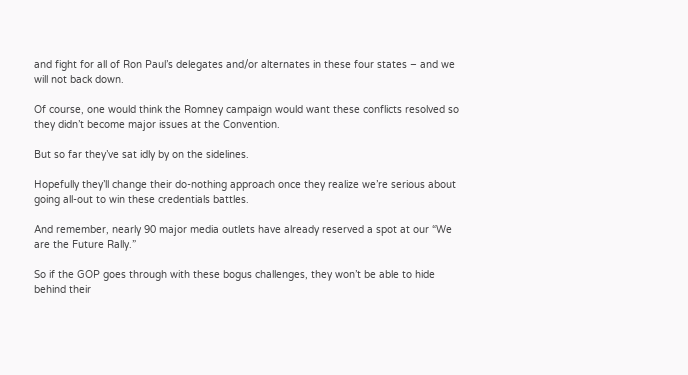and fight for all of Ron Paul’s delegates and/or alternates in these four states – and we will not back down.

Of course, one would think the Romney campaign would want these conflicts resolved so they didn’t become major issues at the Convention.

But so far they’ve sat idly by on the sidelines.

Hopefully they’ll change their do-nothing approach once they realize we’re serious about going all-out to win these credentials battles.

And remember, nearly 90 major media outlets have already reserved a spot at our “We are the Future Rally.”

So if the GOP goes through with these bogus challenges, they won’t be able to hide behind their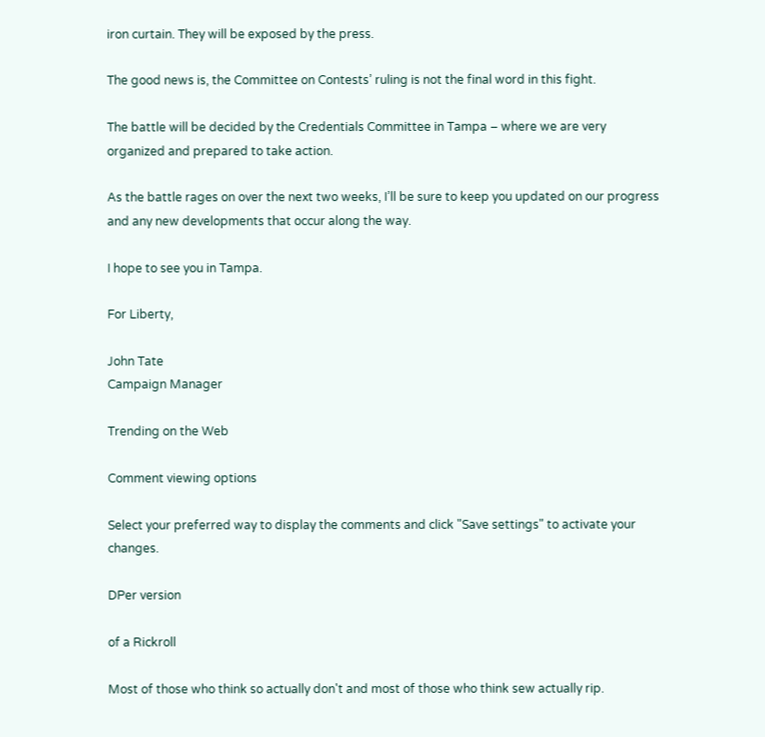iron curtain. They will be exposed by the press.

The good news is, the Committee on Contests’ ruling is not the final word in this fight.

The battle will be decided by the Credentials Committee in Tampa – where we are very organized and prepared to take action.

As the battle rages on over the next two weeks, I’ll be sure to keep you updated on our progress and any new developments that occur along the way.

I hope to see you in Tampa.

For Liberty,

John Tate
Campaign Manager

Trending on the Web

Comment viewing options

Select your preferred way to display the comments and click "Save settings" to activate your changes.

DPer version

of a Rickroll

Most of those who think so actually don't and most of those who think sew actually rip.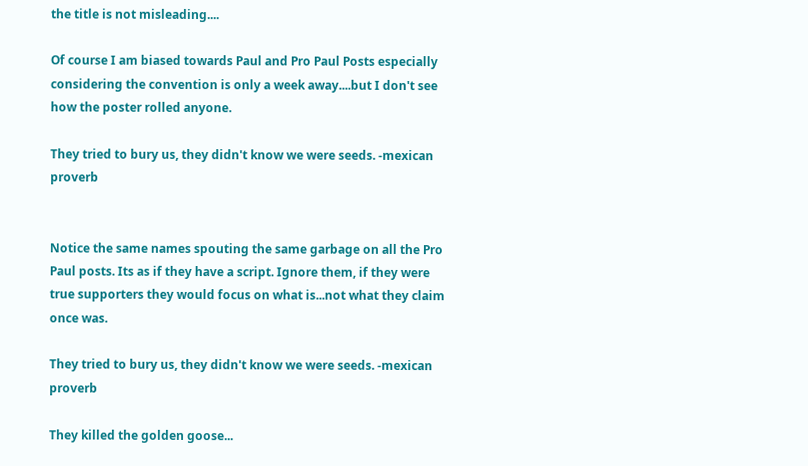the title is not misleading....

Of course I am biased towards Paul and Pro Paul Posts especially considering the convention is only a week away....but I don't see how the poster rolled anyone.

They tried to bury us, they didn't know we were seeds. -mexican proverb


Notice the same names spouting the same garbage on all the Pro Paul posts. Its as if they have a script. Ignore them, if they were true supporters they would focus on what is...not what they claim once was.

They tried to bury us, they didn't know we were seeds. -mexican proverb

They killed the golden goose...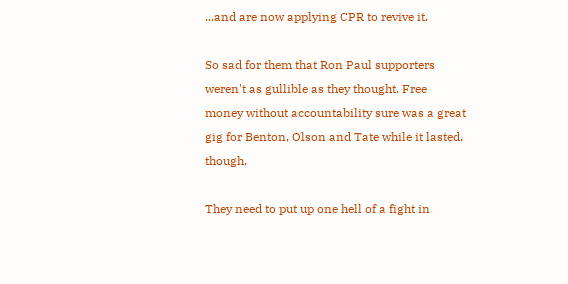...and are now applying CPR to revive it.

So sad for them that Ron Paul supporters weren't as gullible as they thought. Free money without accountability sure was a great gig for Benton, Olson and Tate while it lasted, though.

They need to put up one hell of a fight in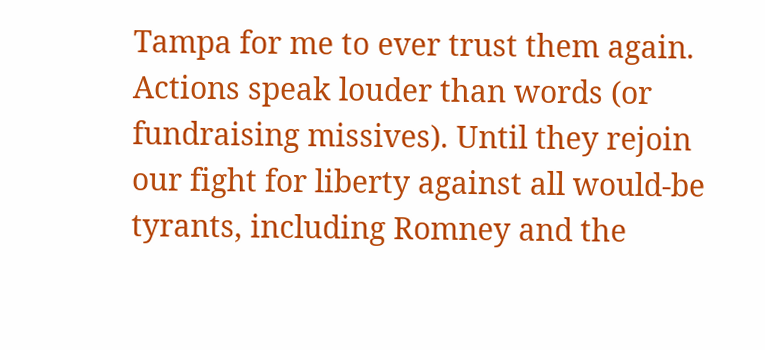Tampa for me to ever trust them again. Actions speak louder than words (or fundraising missives). Until they rejoin our fight for liberty against all would-be tyrants, including Romney and the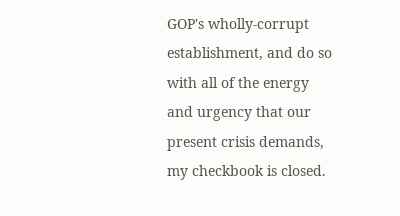GOP's wholly-corrupt establishment, and do so with all of the energy and urgency that our present crisis demands, my checkbook is closed.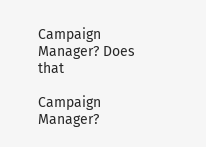Campaign Manager? Does that

Campaign Manager?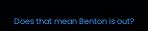Does that mean Benton is out?